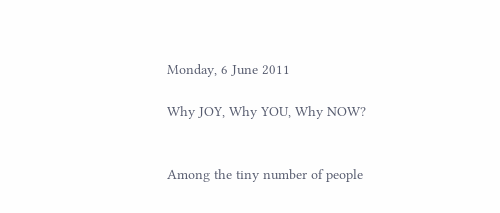Monday, 6 June 2011

Why JOY, Why YOU, Why NOW?


Among the tiny number of people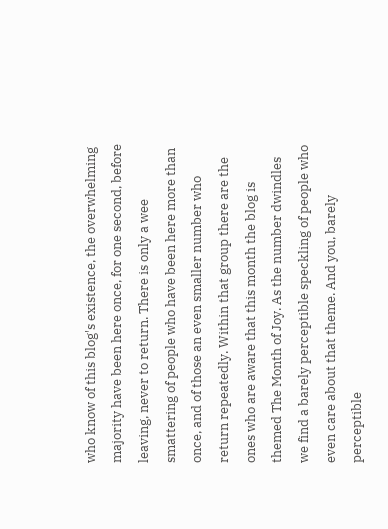who know of this blog's existence, the overwhelming majority have been here once, for one second, before leaving, never to return. There is only a wee smattering of people who have been here more than once, and of those an even smaller number who return repeatedly. Within that group there are the ones who are aware that this month the blog is themed The Month of Joy. As the number dwindles we find a barely perceptible speckling of people who even care about that theme. And you, barely perceptible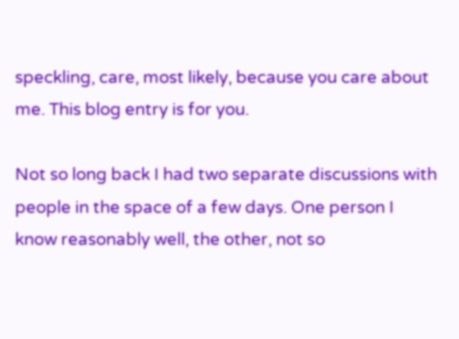speckling, care, most likely, because you care about me. This blog entry is for you.

Not so long back I had two separate discussions with people in the space of a few days. One person I know reasonably well, the other, not so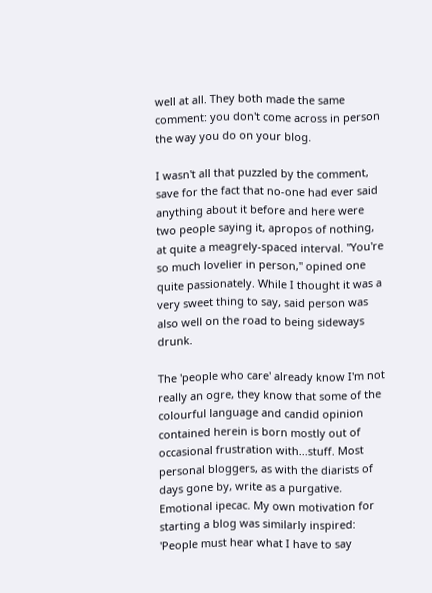well at all. They both made the same comment: you don't come across in person the way you do on your blog.

I wasn't all that puzzled by the comment, save for the fact that no-one had ever said anything about it before and here were two people saying it, apropos of nothing, at quite a meagrely-spaced interval. "You're so much lovelier in person," opined one quite passionately. While I thought it was a very sweet thing to say, said person was also well on the road to being sideways drunk.

The 'people who care' already know I'm not really an ogre, they know that some of the colourful language and candid opinion contained herein is born mostly out of occasional frustration with...stuff. Most personal bloggers, as with the diarists of days gone by, write as a purgative. Emotional ipecac. My own motivation for starting a blog was similarly inspired: 'People must hear what I have to say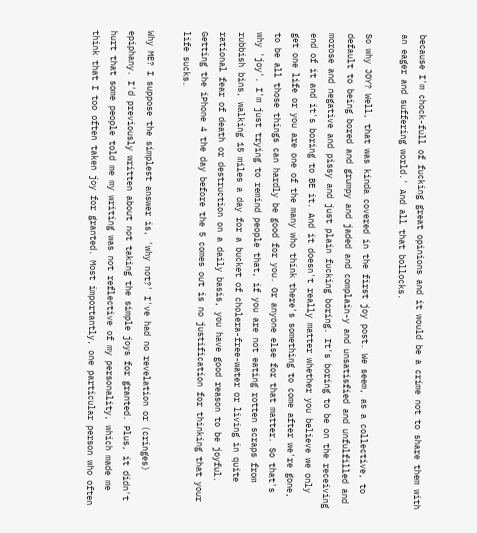because I'm chock-full of fucking great opinions and it would be a crime not to share them with an eager and suffering world.' And all that bollocks.

So why JOY? Well, that was kinda covered in the first joy post. We seem, as a collective, to default to being bored and grumpy and jaded and complain-y and unsatisfied and unfulfilled and morose and negative and pissy and just plain fucking boring. It's boring to be on the receiving end of it and it's boring to BE it. And it doesn't really matter whether you believe we only get one life or you are one of the many who think there's something to come after we're gone, to be all those things can hardly be good for you. Or anyone else for that matter. So that's why 'joy'. I'm just trying to remind people that, if you are not eating rotten scraps from rubbish bins, walking 15 miles a day for a bucket of cholera-free-water or living in quite rational fear of death or destruction on a daily basis, you have good reason to be joyful. Getting the iPhone 4 the day before the 5 comes out is no justification for thinking that your life sucks.

Why ME? I suppose the simplest answer is, 'why not?' I've had no revelation or (cringes) epiphany. I'd previously written about not taking the simple joys for granted. Plus, it didn't hurt that some people told me my writing was not reflective of my personality, which made me think that I too often taken joy for granted. Most importantly, one particular person who often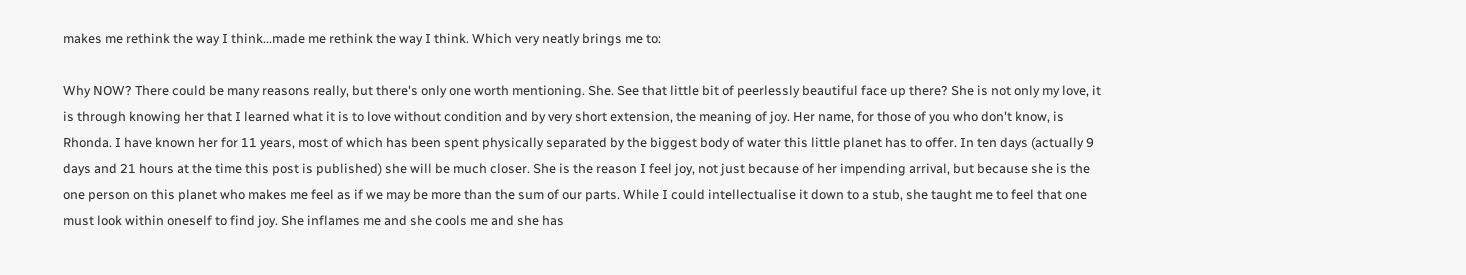makes me rethink the way I think...made me rethink the way I think. Which very neatly brings me to:

Why NOW? There could be many reasons really, but there's only one worth mentioning. She. See that little bit of peerlessly beautiful face up there? She is not only my love, it is through knowing her that I learned what it is to love without condition and by very short extension, the meaning of joy. Her name, for those of you who don't know, is Rhonda. I have known her for 11 years, most of which has been spent physically separated by the biggest body of water this little planet has to offer. In ten days (actually 9 days and 21 hours at the time this post is published) she will be much closer. She is the reason I feel joy, not just because of her impending arrival, but because she is the one person on this planet who makes me feel as if we may be more than the sum of our parts. While I could intellectualise it down to a stub, she taught me to feel that one must look within oneself to find joy. She inflames me and she cools me and she has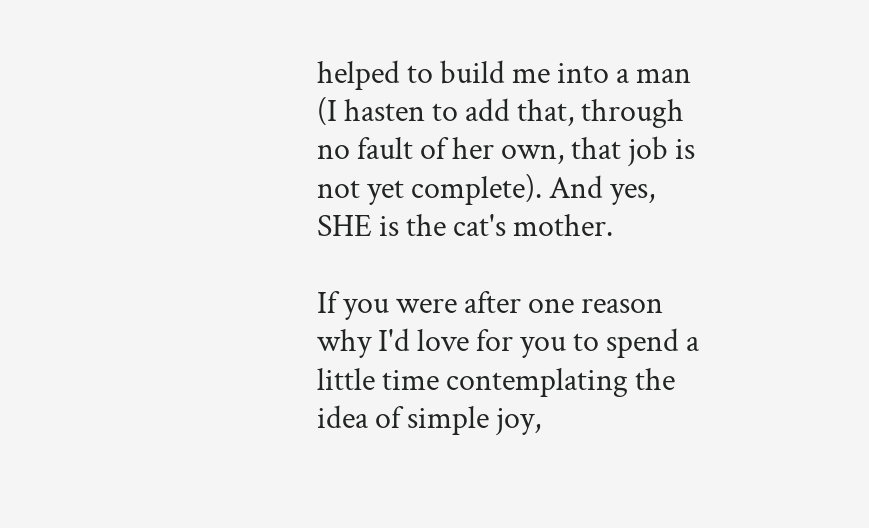helped to build me into a man (I hasten to add that, through no fault of her own, that job is not yet complete). And yes, SHE is the cat's mother.

If you were after one reason why I'd love for you to spend a little time contemplating the idea of simple joy,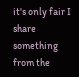it's only fair I share something from the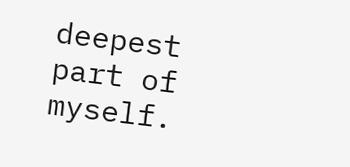deepest part of myself.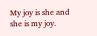My joy is she and she is my joy.